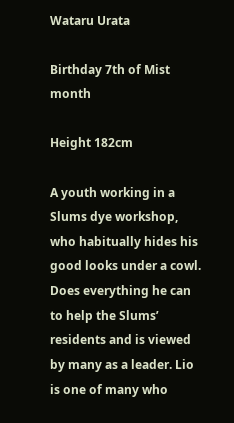Wataru Urata

Birthday 7th of Mist month

Height 182cm

A youth working in a Slums dye workshop, who habitually hides his good looks under a cowl. Does everything he can to help the Slums’ residents and is viewed by many as a leader. Lio is one of many who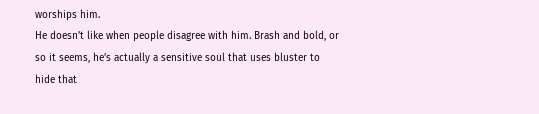worships him.
He doesn’t like when people disagree with him. Brash and bold, or so it seems, he’s actually a sensitive soul that uses bluster to hide that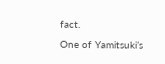fact.
One of Yamitsuki’s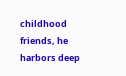childhood friends, he harbors deep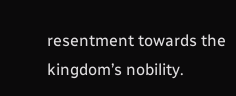resentment towards the kingdom’s nobility.